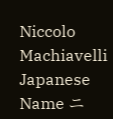Niccolo Machiavelli
Japanese Name ニ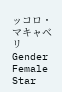ッコロ・マキャベリ
Gender Female
Star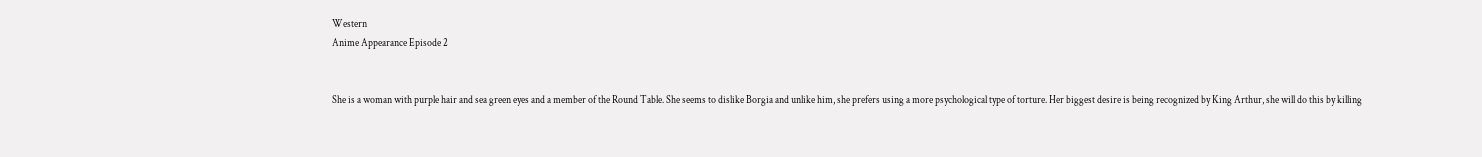Western
Anime Appearance Episode 2


She is a woman with purple hair and sea green eyes and a member of the Round Table. She seems to dislike Borgia and unlike him, she prefers using a more psychological type of torture. Her biggest desire is being recognized by King Arthur, she will do this by killing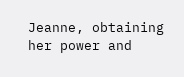Jeanne, obtaining her power and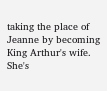taking the place of Jeanne by becoming King Arthur's wife. She's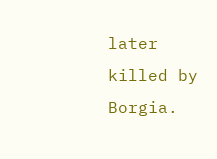later killed by Borgia.